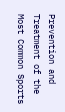Prevention and Treatment of the Most Common Sports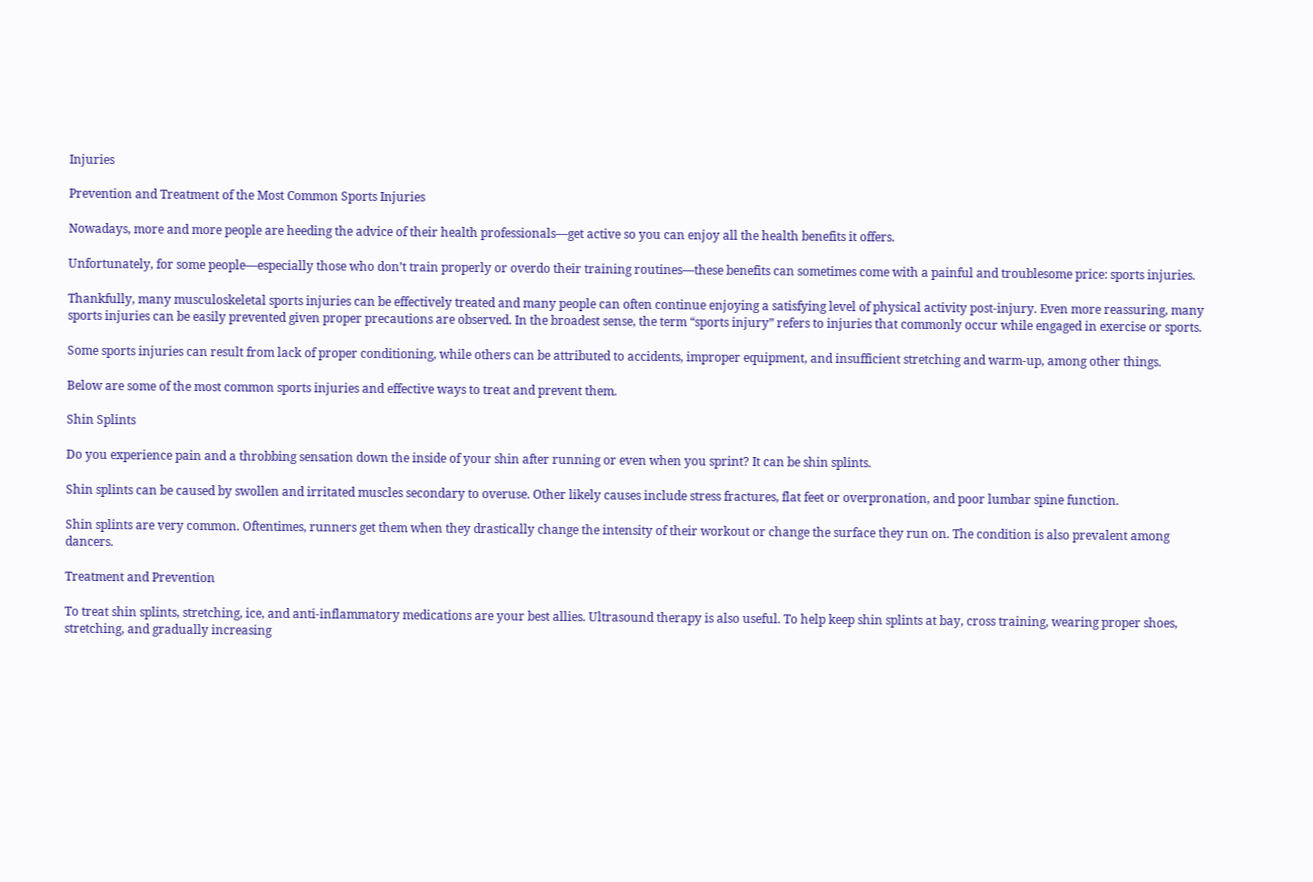Injuries

Prevention and Treatment of the Most Common Sports Injuries

Nowadays, more and more people are heeding the advice of their health professionals—get active so you can enjoy all the health benefits it offers.

Unfortunately, for some people—especially those who don’t train properly or overdo their training routines—these benefits can sometimes come with a painful and troublesome price: sports injuries.

Thankfully, many musculoskeletal sports injuries can be effectively treated and many people can often continue enjoying a satisfying level of physical activity post-injury. Even more reassuring, many sports injuries can be easily prevented given proper precautions are observed. In the broadest sense, the term “sports injury” refers to injuries that commonly occur while engaged in exercise or sports.

Some sports injuries can result from lack of proper conditioning, while others can be attributed to accidents, improper equipment, and insufficient stretching and warm-up, among other things.

Below are some of the most common sports injuries and effective ways to treat and prevent them.

Shin Splints

Do you experience pain and a throbbing sensation down the inside of your shin after running or even when you sprint? It can be shin splints.

Shin splints can be caused by swollen and irritated muscles secondary to overuse. Other likely causes include stress fractures, flat feet or overpronation, and poor lumbar spine function.

Shin splints are very common. Oftentimes, runners get them when they drastically change the intensity of their workout or change the surface they run on. The condition is also prevalent among dancers.

Treatment and Prevention

To treat shin splints, stretching, ice, and anti-inflammatory medications are your best allies. Ultrasound therapy is also useful. To help keep shin splints at bay, cross training, wearing proper shoes, stretching, and gradually increasing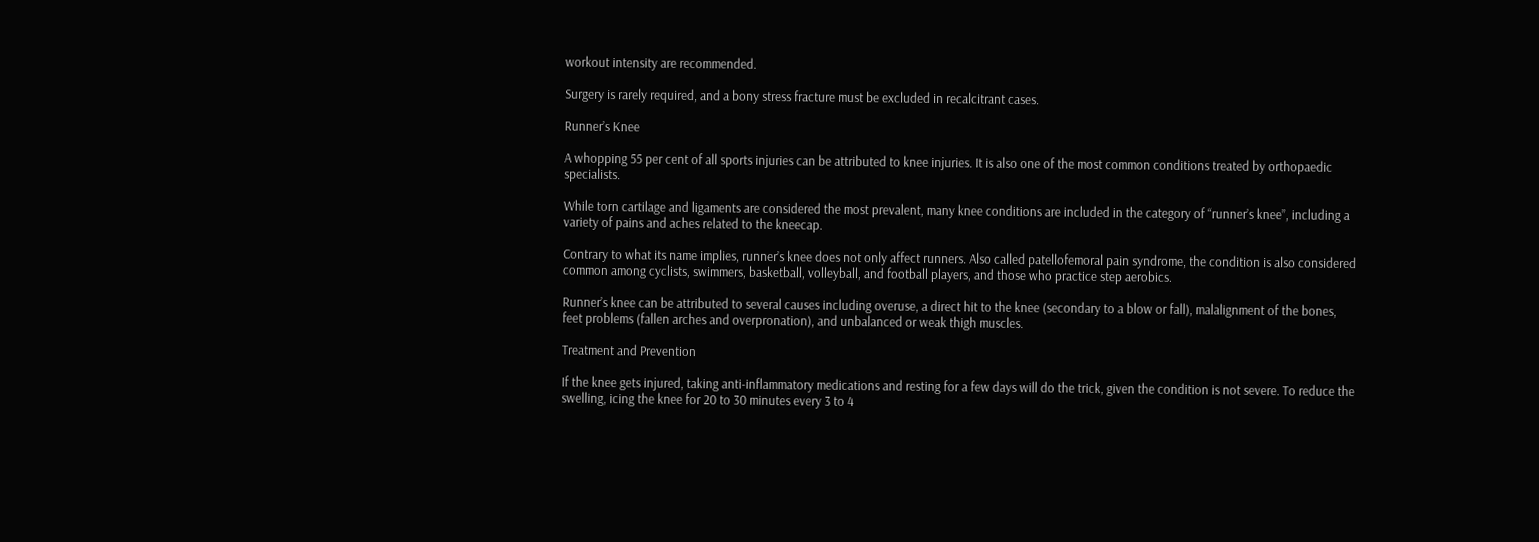workout intensity are recommended.

Surgery is rarely required, and a bony stress fracture must be excluded in recalcitrant cases.

Runner’s Knee

A whopping 55 per cent of all sports injuries can be attributed to knee injuries. It is also one of the most common conditions treated by orthopaedic specialists.

While torn cartilage and ligaments are considered the most prevalent, many knee conditions are included in the category of “runner’s knee”, including a variety of pains and aches related to the kneecap.

Contrary to what its name implies, runner’s knee does not only affect runners. Also called patellofemoral pain syndrome, the condition is also considered common among cyclists, swimmers, basketball, volleyball, and football players, and those who practice step aerobics.

Runner’s knee can be attributed to several causes including overuse, a direct hit to the knee (secondary to a blow or fall), malalignment of the bones, feet problems (fallen arches and overpronation), and unbalanced or weak thigh muscles.

Treatment and Prevention

If the knee gets injured, taking anti-inflammatory medications and resting for a few days will do the trick, given the condition is not severe. To reduce the swelling, icing the knee for 20 to 30 minutes every 3 to 4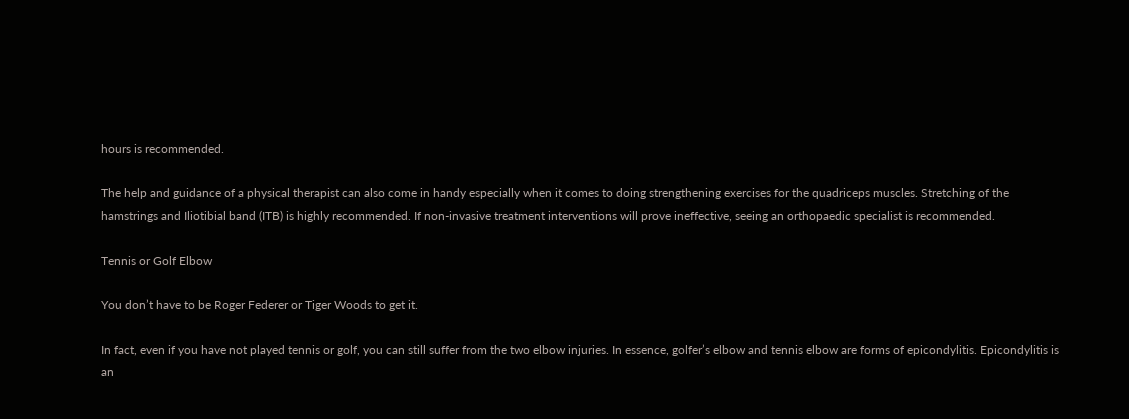hours is recommended.

The help and guidance of a physical therapist can also come in handy especially when it comes to doing strengthening exercises for the quadriceps muscles. Stretching of the hamstrings and Iliotibial band (ITB) is highly recommended. If non-invasive treatment interventions will prove ineffective, seeing an orthopaedic specialist is recommended.

Tennis or Golf Elbow

You don’t have to be Roger Federer or Tiger Woods to get it.

In fact, even if you have not played tennis or golf, you can still suffer from the two elbow injuries. In essence, golfer’s elbow and tennis elbow are forms of epicondylitis. Epicondylitis is an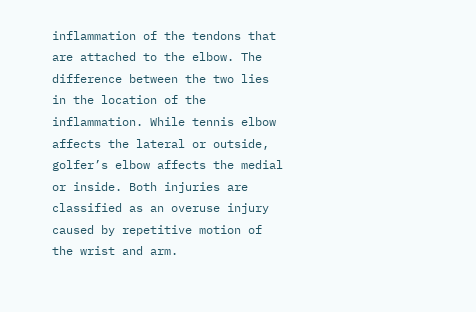inflammation of the tendons that are attached to the elbow. The difference between the two lies in the location of the inflammation. While tennis elbow affects the lateral or outside, golfer’s elbow affects the medial or inside. Both injuries are classified as an overuse injury caused by repetitive motion of the wrist and arm.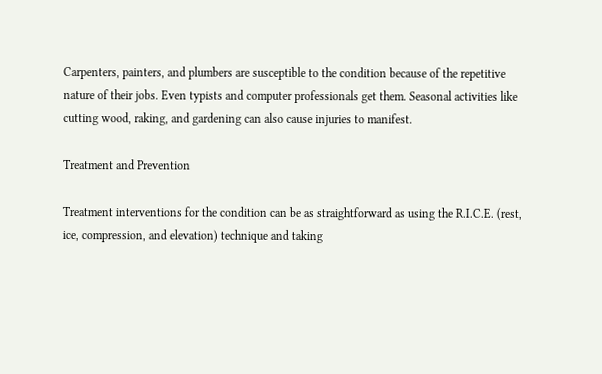Carpenters, painters, and plumbers are susceptible to the condition because of the repetitive nature of their jobs. Even typists and computer professionals get them. Seasonal activities like cutting wood, raking, and gardening can also cause injuries to manifest.

Treatment and Prevention

Treatment interventions for the condition can be as straightforward as using the R.I.C.E. (rest, ice, compression, and elevation) technique and taking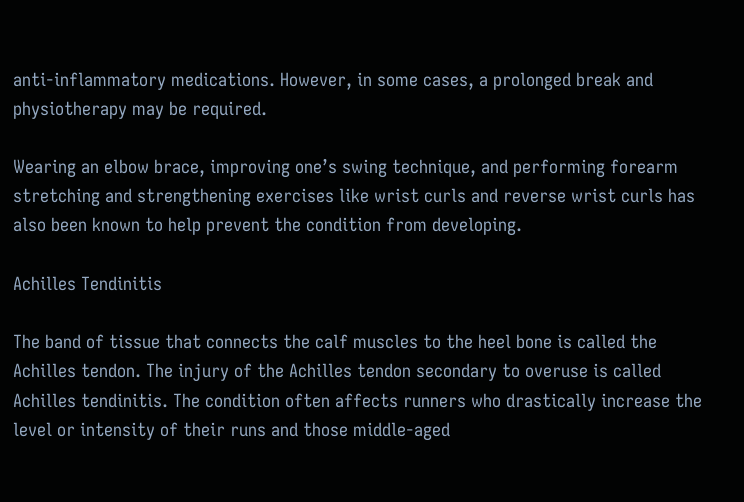anti-inflammatory medications. However, in some cases, a prolonged break and physiotherapy may be required.

Wearing an elbow brace, improving one’s swing technique, and performing forearm stretching and strengthening exercises like wrist curls and reverse wrist curls has also been known to help prevent the condition from developing.

Achilles Tendinitis

The band of tissue that connects the calf muscles to the heel bone is called the Achilles tendon. The injury of the Achilles tendon secondary to overuse is called Achilles tendinitis. The condition often affects runners who drastically increase the level or intensity of their runs and those middle-aged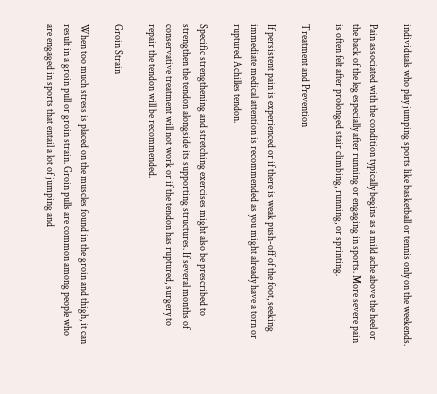individuals who play jumping sports like basketball or tennis only on the weekends.

Pain associated with the condition typically begins as a mild ache above the heel or the back of the leg especially after running or engaging in sports. More severe pain is often felt after prolonged stair climbing, running, or sprinting.

Treatment and Prevention

If persistent pain is experienced or if there is weak push-off of the foot, seeking immediate medical attention is recommended as you might already have a torn or ruptured Achilles tendon.

Specific strengthening and stretching exercises might also be prescribed to strengthen the tendon alongside its supporting structures. If several months of conservative treatment will not work or if the tendon has ruptured, surgery to repair the tendon will be recommended.

Groin Strain

When too much stress is placed on the muscles found in the groin and thigh, it can result in a groin pull or groin strain. Groin pulls are common among people who are engaged in sports that entail a lot of jumping and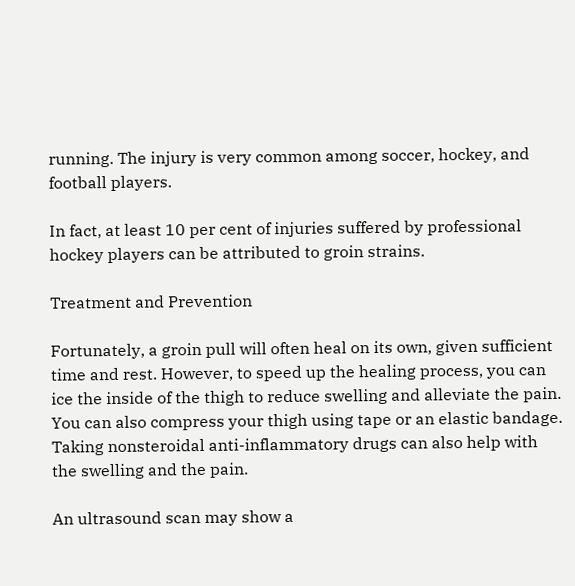running. The injury is very common among soccer, hockey, and football players.

In fact, at least 10 per cent of injuries suffered by professional hockey players can be attributed to groin strains.

Treatment and Prevention

Fortunately, a groin pull will often heal on its own, given sufficient time and rest. However, to speed up the healing process, you can ice the inside of the thigh to reduce swelling and alleviate the pain. You can also compress your thigh using tape or an elastic bandage. Taking nonsteroidal anti-inflammatory drugs can also help with the swelling and the pain.

An ultrasound scan may show a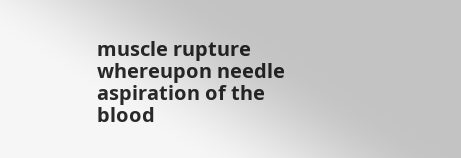muscle rupture whereupon needle aspiration of the blood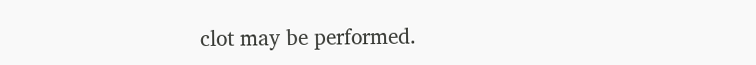clot may be performed.